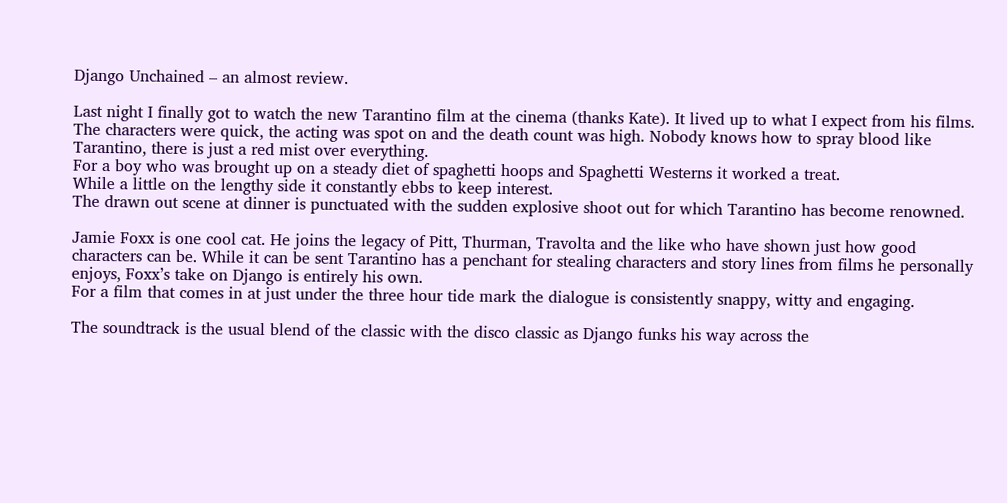Django Unchained – an almost review.

Last night I finally got to watch the new Tarantino film at the cinema (thanks Kate). It lived up to what I expect from his films. The characters were quick, the acting was spot on and the death count was high. Nobody knows how to spray blood like Tarantino, there is just a red mist over everything.
For a boy who was brought up on a steady diet of spaghetti hoops and Spaghetti Westerns it worked a treat.
While a little on the lengthy side it constantly ebbs to keep interest.
The drawn out scene at dinner is punctuated with the sudden explosive shoot out for which Tarantino has become renowned.

Jamie Foxx is one cool cat. He joins the legacy of Pitt, Thurman, Travolta and the like who have shown just how good characters can be. While it can be sent Tarantino has a penchant for stealing characters and story lines from films he personally enjoys, Foxx’s take on Django is entirely his own.
For a film that comes in at just under the three hour tide mark the dialogue is consistently snappy, witty and engaging.

The soundtrack is the usual blend of the classic with the disco classic as Django funks his way across the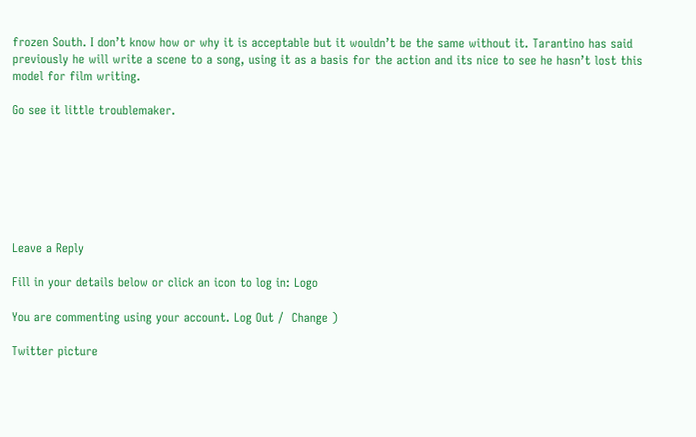frozen South. I don’t know how or why it is acceptable but it wouldn’t be the same without it. Tarantino has said previously he will write a scene to a song, using it as a basis for the action and its nice to see he hasn’t lost this model for film writing.

Go see it little troublemaker.







Leave a Reply

Fill in your details below or click an icon to log in: Logo

You are commenting using your account. Log Out /  Change )

Twitter picture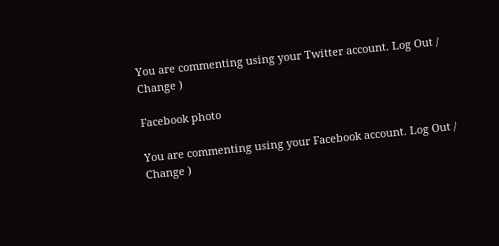You are commenting using your Twitter account. Log Out /  Change )

Facebook photo

You are commenting using your Facebook account. Log Out /  Change )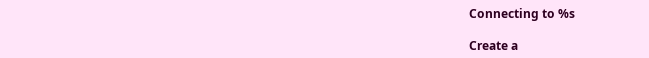Connecting to %s

Create a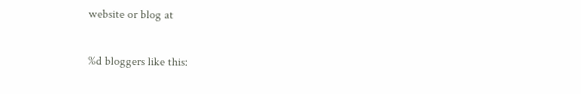website or blog at

%d bloggers like this: